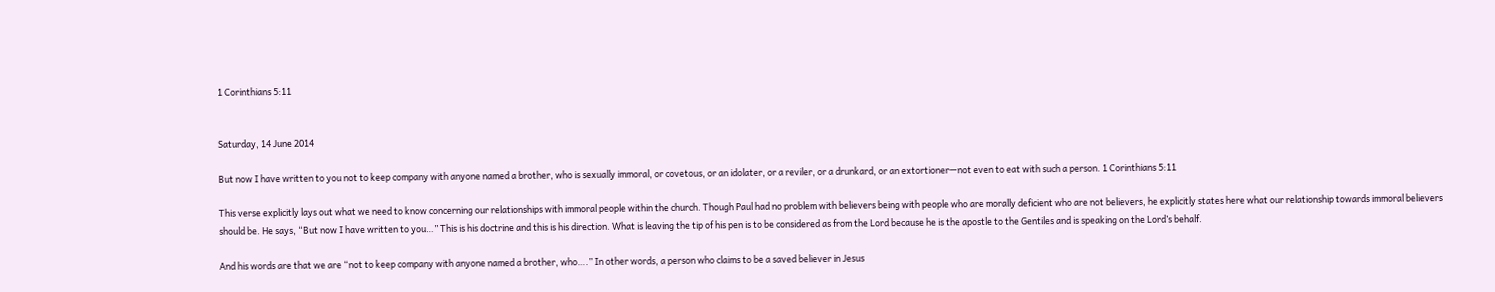1 Corinthians 5:11


Saturday, 14 June 2014

But now I have written to you not to keep company with anyone named a brother, who is sexually immoral, or covetous, or an idolater, or a reviler, or a drunkard, or an extortioner—not even to eat with such a person. 1 Corinthians 5:11

This verse explicitly lays out what we need to know concerning our relationships with immoral people within the church. Though Paul had no problem with believers being with people who are morally deficient who are not believers, he explicitly states here what our relationship towards immoral believers should be. He says, “But now I have written to you…” This is his doctrine and this is his direction. What is leaving the tip of his pen is to be considered as from the Lord because he is the apostle to the Gentiles and is speaking on the Lord’s behalf.

And his words are that we are “not to keep company with anyone named a brother, who….” In other words, a person who claims to be a saved believer in Jesus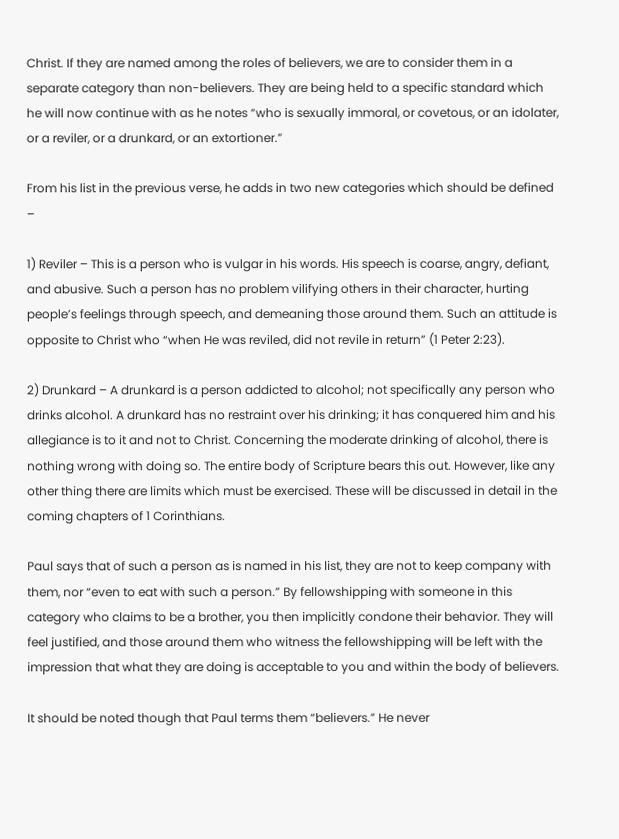Christ. If they are named among the roles of believers, we are to consider them in a separate category than non-believers. They are being held to a specific standard which he will now continue with as he notes “who is sexually immoral, or covetous, or an idolater, or a reviler, or a drunkard, or an extortioner.”

From his list in the previous verse, he adds in two new categories which should be defined –

1) Reviler – This is a person who is vulgar in his words. His speech is coarse, angry, defiant, and abusive. Such a person has no problem vilifying others in their character, hurting people’s feelings through speech, and demeaning those around them. Such an attitude is opposite to Christ who “when He was reviled, did not revile in return” (1 Peter 2:23).

2) Drunkard – A drunkard is a person addicted to alcohol; not specifically any person who drinks alcohol. A drunkard has no restraint over his drinking; it has conquered him and his allegiance is to it and not to Christ. Concerning the moderate drinking of alcohol, there is nothing wrong with doing so. The entire body of Scripture bears this out. However, like any other thing there are limits which must be exercised. These will be discussed in detail in the coming chapters of 1 Corinthians.

Paul says that of such a person as is named in his list, they are not to keep company with them, nor “even to eat with such a person.” By fellowshipping with someone in this category who claims to be a brother, you then implicitly condone their behavior. They will feel justified, and those around them who witness the fellowshipping will be left with the impression that what they are doing is acceptable to you and within the body of believers.

It should be noted though that Paul terms them “believers.” He never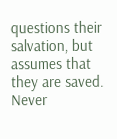questions their salvation, but assumes that they are saved. Never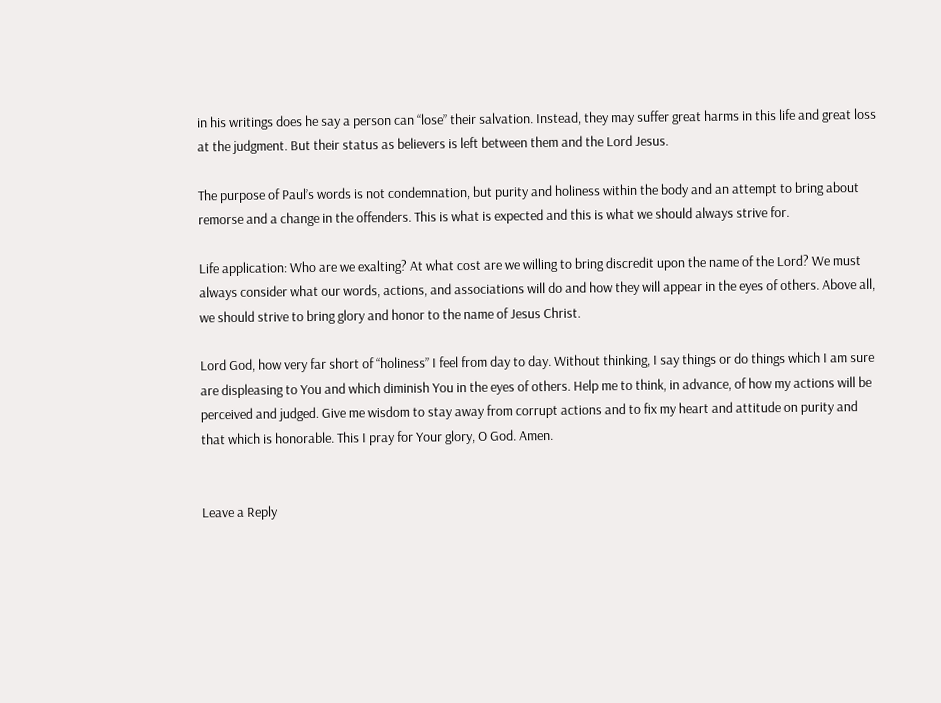in his writings does he say a person can “lose” their salvation. Instead, they may suffer great harms in this life and great loss at the judgment. But their status as believers is left between them and the Lord Jesus.

The purpose of Paul’s words is not condemnation, but purity and holiness within the body and an attempt to bring about remorse and a change in the offenders. This is what is expected and this is what we should always strive for.

Life application: Who are we exalting? At what cost are we willing to bring discredit upon the name of the Lord? We must always consider what our words, actions, and associations will do and how they will appear in the eyes of others. Above all, we should strive to bring glory and honor to the name of Jesus Christ.

Lord God, how very far short of “holiness” I feel from day to day. Without thinking, I say things or do things which I am sure are displeasing to You and which diminish You in the eyes of others. Help me to think, in advance, of how my actions will be perceived and judged. Give me wisdom to stay away from corrupt actions and to fix my heart and attitude on purity and that which is honorable. This I pray for Your glory, O God. Amen.


Leave a Reply